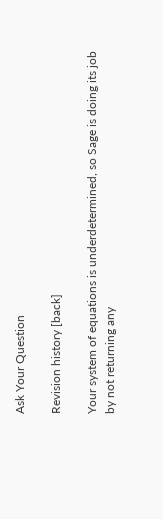Ask Your Question

Revision history [back]

Your system of equations is underdetermined, so Sage is doing its job by not returning any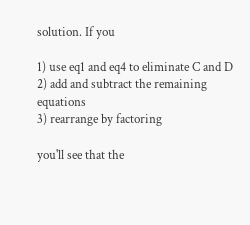solution. If you

1) use eq1 and eq4 to eliminate C and D
2) add and subtract the remaining equations
3) rearrange by factoring

you'll see that the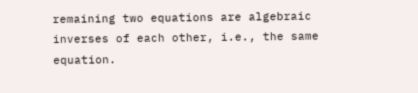remaining two equations are algebraic inverses of each other, i.e., the same equation.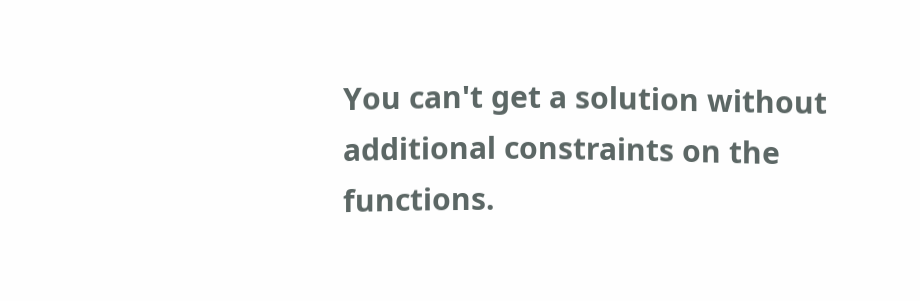You can't get a solution without additional constraints on the functions.